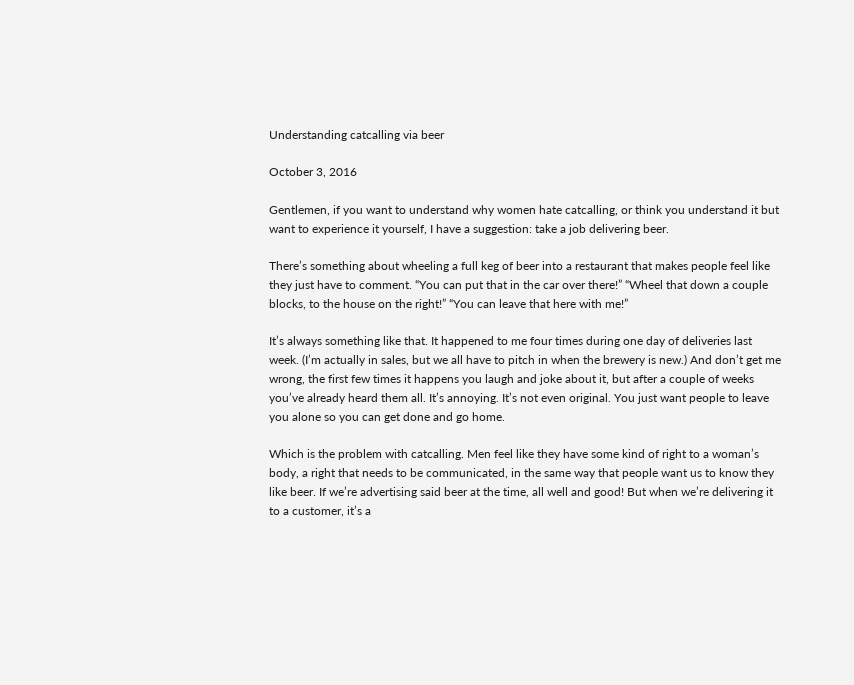Understanding catcalling via beer

October 3, 2016

Gentlemen, if you want to understand why women hate catcalling, or think you understand it but want to experience it yourself, I have a suggestion: take a job delivering beer.

There’s something about wheeling a full keg of beer into a restaurant that makes people feel like they just have to comment. “You can put that in the car over there!” “Wheel that down a couple blocks, to the house on the right!” “You can leave that here with me!”

It’s always something like that. It happened to me four times during one day of deliveries last week. (I’m actually in sales, but we all have to pitch in when the brewery is new.) And don’t get me wrong, the first few times it happens you laugh and joke about it, but after a couple of weeks you’ve already heard them all. It’s annoying. It’s not even original. You just want people to leave you alone so you can get done and go home.

Which is the problem with catcalling. Men feel like they have some kind of right to a woman’s body, a right that needs to be communicated, in the same way that people want us to know they like beer. If we’re advertising said beer at the time, all well and good! But when we’re delivering it to a customer, it’s a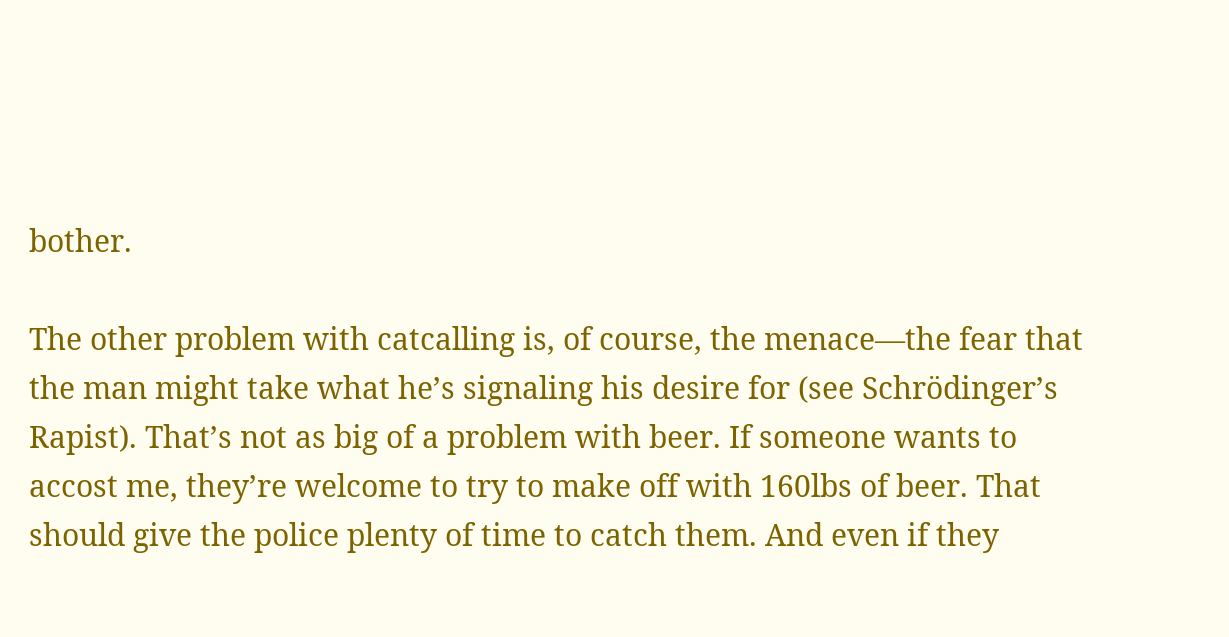bother.

The other problem with catcalling is, of course, the menace—the fear that the man might take what he’s signaling his desire for (see Schrödinger’s Rapist). That’s not as big of a problem with beer. If someone wants to accost me, they’re welcome to try to make off with 160lbs of beer. That should give the police plenty of time to catch them. And even if they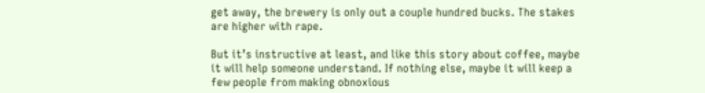get away, the brewery is only out a couple hundred bucks. The stakes are higher with rape.

But it’s instructive at least, and like this story about coffee, maybe it will help someone understand. If nothing else, maybe it will keep a few people from making obnoxious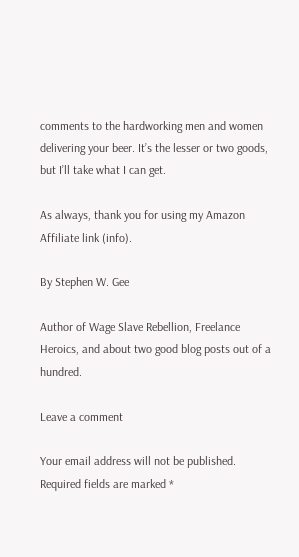comments to the hardworking men and women delivering your beer. It’s the lesser or two goods, but I’ll take what I can get.

As always, thank you for using my Amazon Affiliate link (info).

By Stephen W. Gee

Author of Wage Slave Rebellion, Freelance Heroics, and about two good blog posts out of a hundred.

Leave a comment

Your email address will not be published. Required fields are marked *